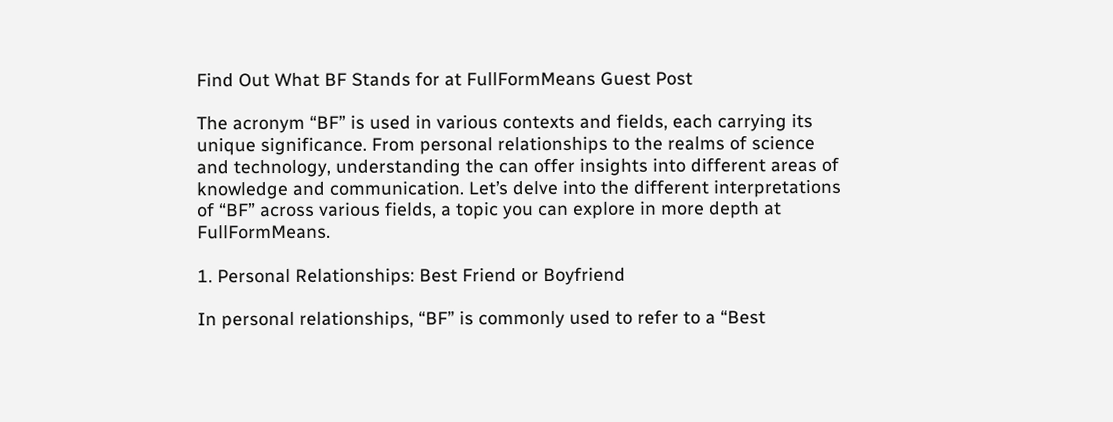Find Out What BF Stands for at FullFormMeans Guest Post

The acronym “BF” is used in various contexts and fields, each carrying its unique significance. From personal relationships to the realms of science and technology, understanding the can offer insights into different areas of knowledge and communication. Let’s delve into the different interpretations of “BF” across various fields, a topic you can explore in more depth at FullFormMeans.

1. Personal Relationships: Best Friend or Boyfriend

In personal relationships, “BF” is commonly used to refer to a “Best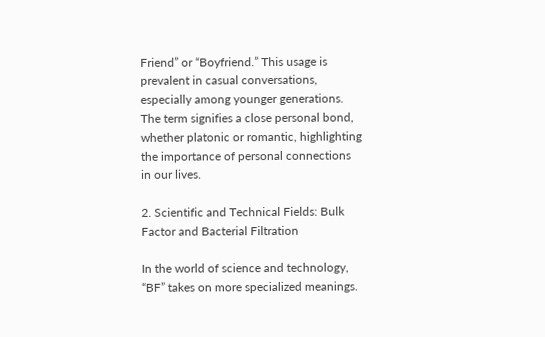Friend” or “Boyfriend.” This usage is prevalent in casual conversations, especially among younger generations. The term signifies a close personal bond, whether platonic or romantic, highlighting the importance of personal connections in our lives.

2. Scientific and Technical Fields: Bulk Factor and Bacterial Filtration

In the world of science and technology, “BF” takes on more specialized meanings.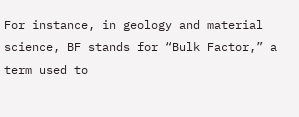For instance, in geology and material science, BF stands for “Bulk Factor,” a term used to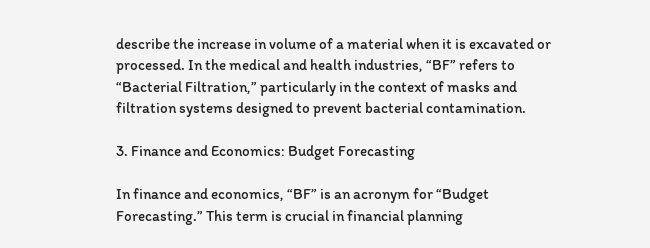describe the increase in volume of a material when it is excavated or processed. In the medical and health industries, “BF” refers to “Bacterial Filtration,” particularly in the context of masks and filtration systems designed to prevent bacterial contamination.

3. Finance and Economics: Budget Forecasting

In finance and economics, “BF” is an acronym for “Budget Forecasting.” This term is crucial in financial planning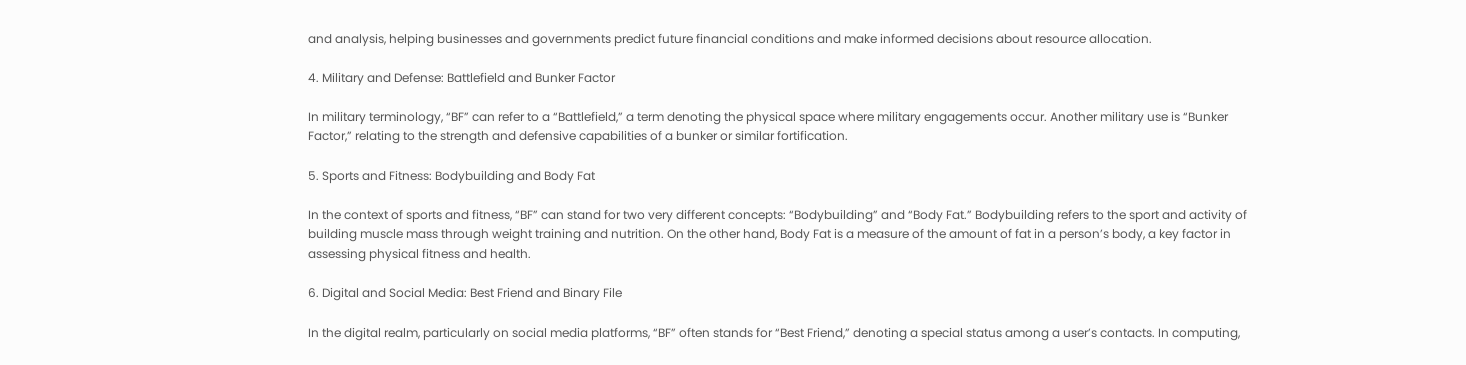and analysis, helping businesses and governments predict future financial conditions and make informed decisions about resource allocation.

4. Military and Defense: Battlefield and Bunker Factor

In military terminology, “BF” can refer to a “Battlefield,” a term denoting the physical space where military engagements occur. Another military use is “Bunker Factor,” relating to the strength and defensive capabilities of a bunker or similar fortification.

5. Sports and Fitness: Bodybuilding and Body Fat

In the context of sports and fitness, “BF” can stand for two very different concepts: “Bodybuilding” and “Body Fat.” Bodybuilding refers to the sport and activity of building muscle mass through weight training and nutrition. On the other hand, Body Fat is a measure of the amount of fat in a person’s body, a key factor in assessing physical fitness and health.

6. Digital and Social Media: Best Friend and Binary File

In the digital realm, particularly on social media platforms, “BF” often stands for “Best Friend,” denoting a special status among a user’s contacts. In computing,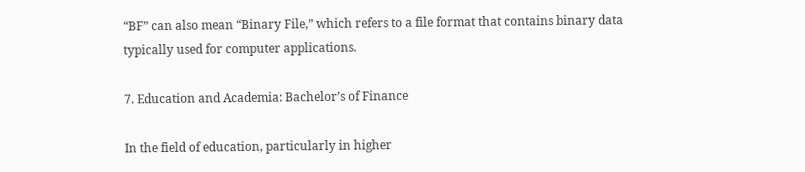“BF” can also mean “Binary File,” which refers to a file format that contains binary data typically used for computer applications.

7. Education and Academia: Bachelor’s of Finance

In the field of education, particularly in higher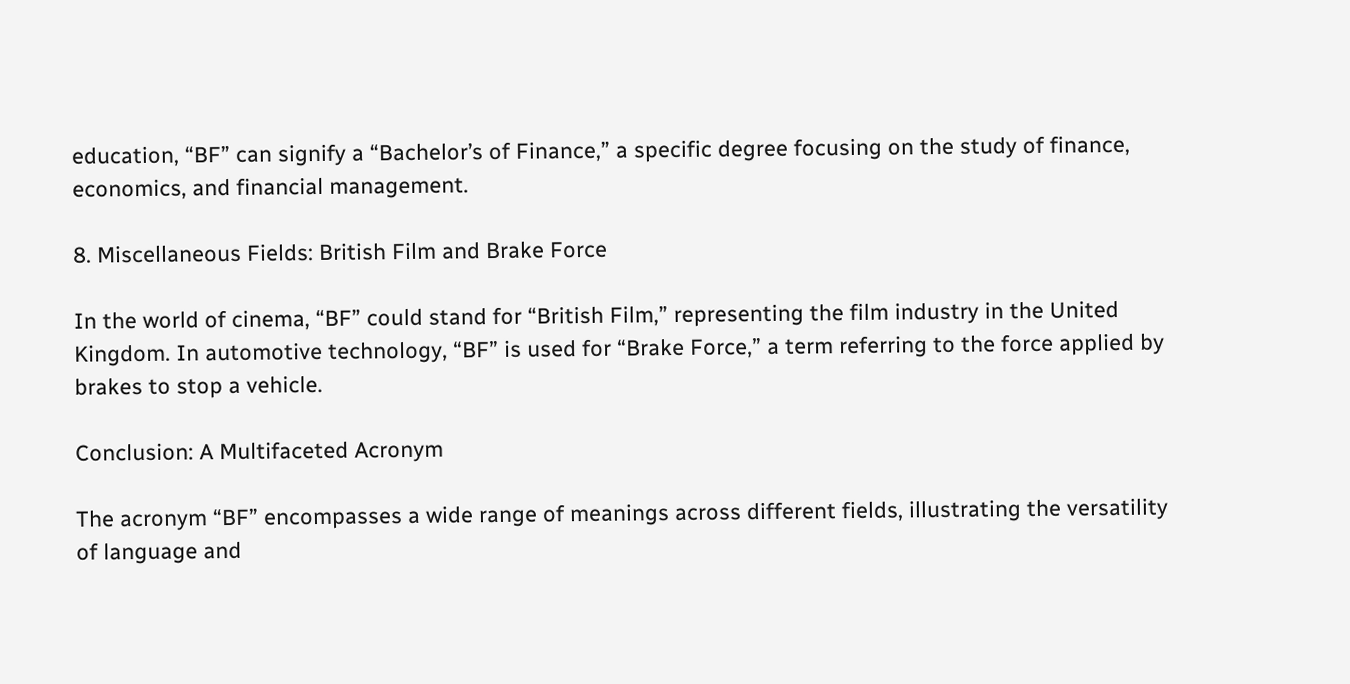education, “BF” can signify a “Bachelor’s of Finance,” a specific degree focusing on the study of finance, economics, and financial management.

8. Miscellaneous Fields: British Film and Brake Force

In the world of cinema, “BF” could stand for “British Film,” representing the film industry in the United Kingdom. In automotive technology, “BF” is used for “Brake Force,” a term referring to the force applied by brakes to stop a vehicle.

Conclusion: A Multifaceted Acronym

The acronym “BF” encompasses a wide range of meanings across different fields, illustrating the versatility of language and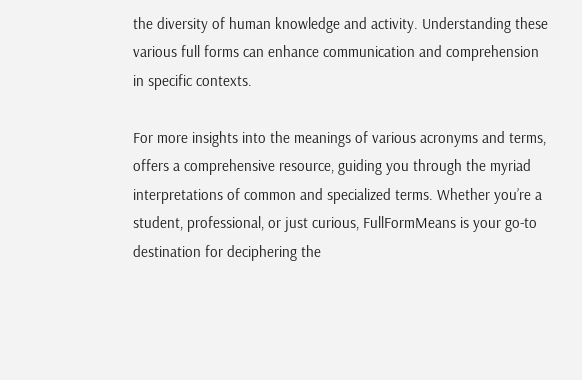the diversity of human knowledge and activity. Understanding these various full forms can enhance communication and comprehension in specific contexts.

For more insights into the meanings of various acronyms and terms, offers a comprehensive resource, guiding you through the myriad interpretations of common and specialized terms. Whether you’re a student, professional, or just curious, FullFormMeans is your go-to destination for deciphering the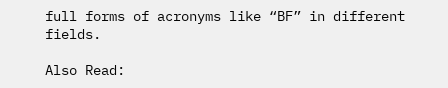full forms of acronyms like “BF” in different fields.

Also Read: